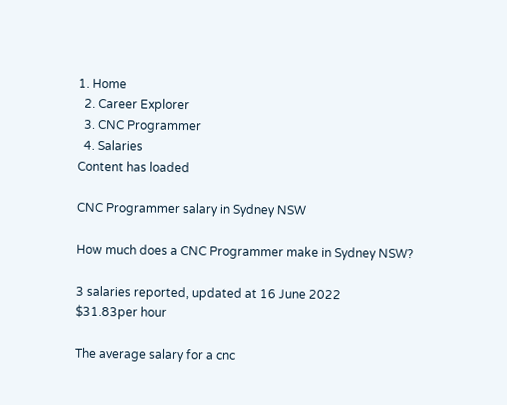1. Home
  2. Career Explorer
  3. CNC Programmer
  4. Salaries
Content has loaded

CNC Programmer salary in Sydney NSW

How much does a CNC Programmer make in Sydney NSW?

3 salaries reported, updated at 16 June 2022
$31.83per hour

The average salary for a cnc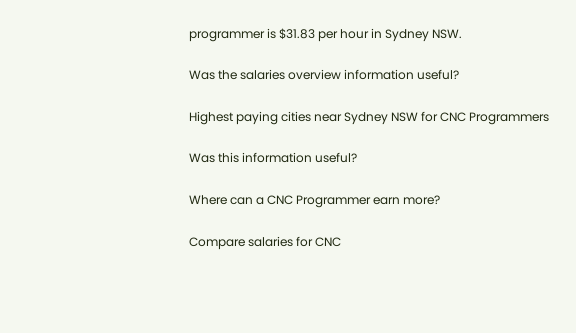programmer is $31.83 per hour in Sydney NSW.

Was the salaries overview information useful?

Highest paying cities near Sydney NSW for CNC Programmers

Was this information useful?

Where can a CNC Programmer earn more?

Compare salaries for CNC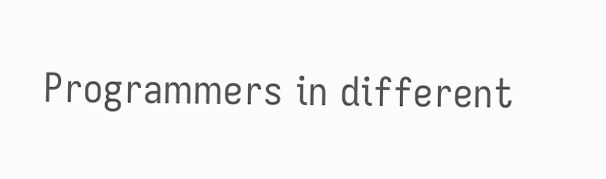Programmers in different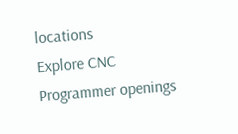locations
Explore CNC Programmer openings